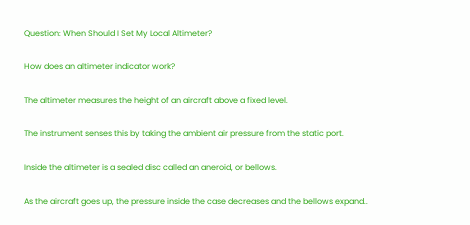Question: When Should I Set My Local Altimeter?

How does an altimeter indicator work?

The altimeter measures the height of an aircraft above a fixed level.

The instrument senses this by taking the ambient air pressure from the static port.

Inside the altimeter is a sealed disc called an aneroid, or bellows.

As the aircraft goes up, the pressure inside the case decreases and the bellows expand..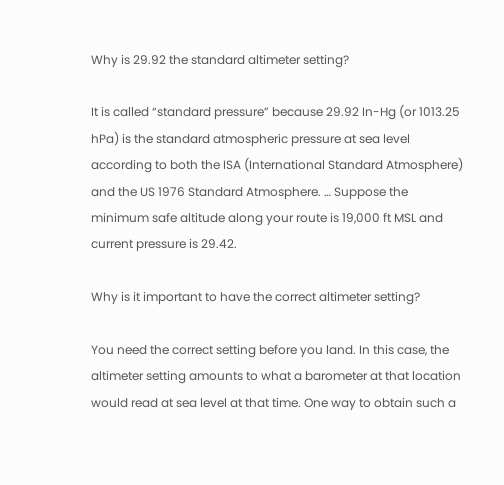Why is 29.92 the standard altimeter setting?

It is called “standard pressure” because 29.92 In-Hg (or 1013.25 hPa) is the standard atmospheric pressure at sea level according to both the ISA (International Standard Atmosphere) and the US 1976 Standard Atmosphere. … Suppose the minimum safe altitude along your route is 19,000 ft MSL and current pressure is 29.42.

Why is it important to have the correct altimeter setting?

You need the correct setting before you land. In this case, the altimeter setting amounts to what a barometer at that location would read at sea level at that time. One way to obtain such a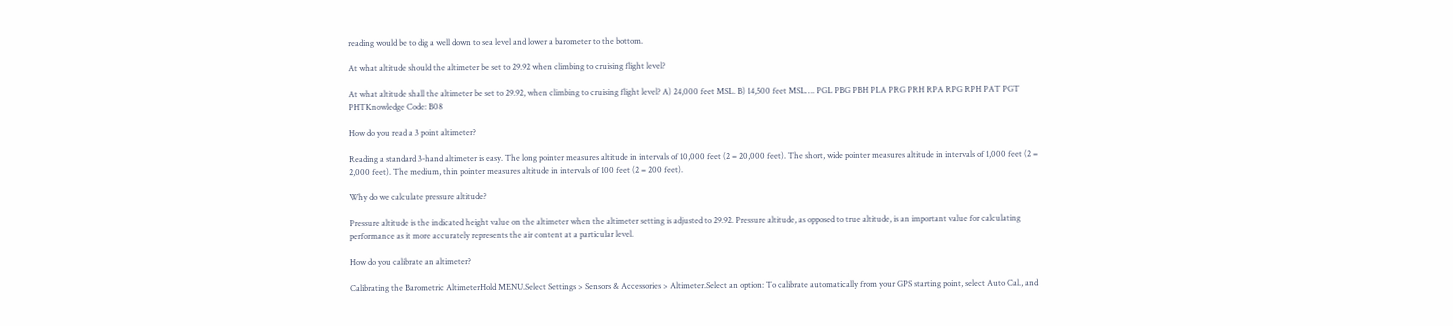reading would be to dig a well down to sea level and lower a barometer to the bottom.

At what altitude should the altimeter be set to 29.92 when climbing to cruising flight level?

At what altitude shall the altimeter be set to 29.92, when climbing to cruising flight level? A) 24,000 feet MSL. B) 14,500 feet MSL…. PGL PBG PBH PLA PRG PRH RPA RPG RPH PAT PGT PHTKnowledge Code: B08

How do you read a 3 point altimeter?

Reading a standard 3-hand altimeter is easy. The long pointer measures altitude in intervals of 10,000 feet (2 = 20,000 feet). The short, wide pointer measures altitude in intervals of 1,000 feet (2 = 2,000 feet). The medium, thin pointer measures altitude in intervals of 100 feet (2 = 200 feet).

Why do we calculate pressure altitude?

Pressure altitude is the indicated height value on the altimeter when the altimeter setting is adjusted to 29.92. Pressure altitude, as opposed to true altitude, is an important value for calculating performance as it more accurately represents the air content at a particular level.

How do you calibrate an altimeter?

Calibrating the Barometric AltimeterHold MENU.Select Settings > Sensors & Accessories > Altimeter.Select an option: To calibrate automatically from your GPS starting point, select Auto Cal., and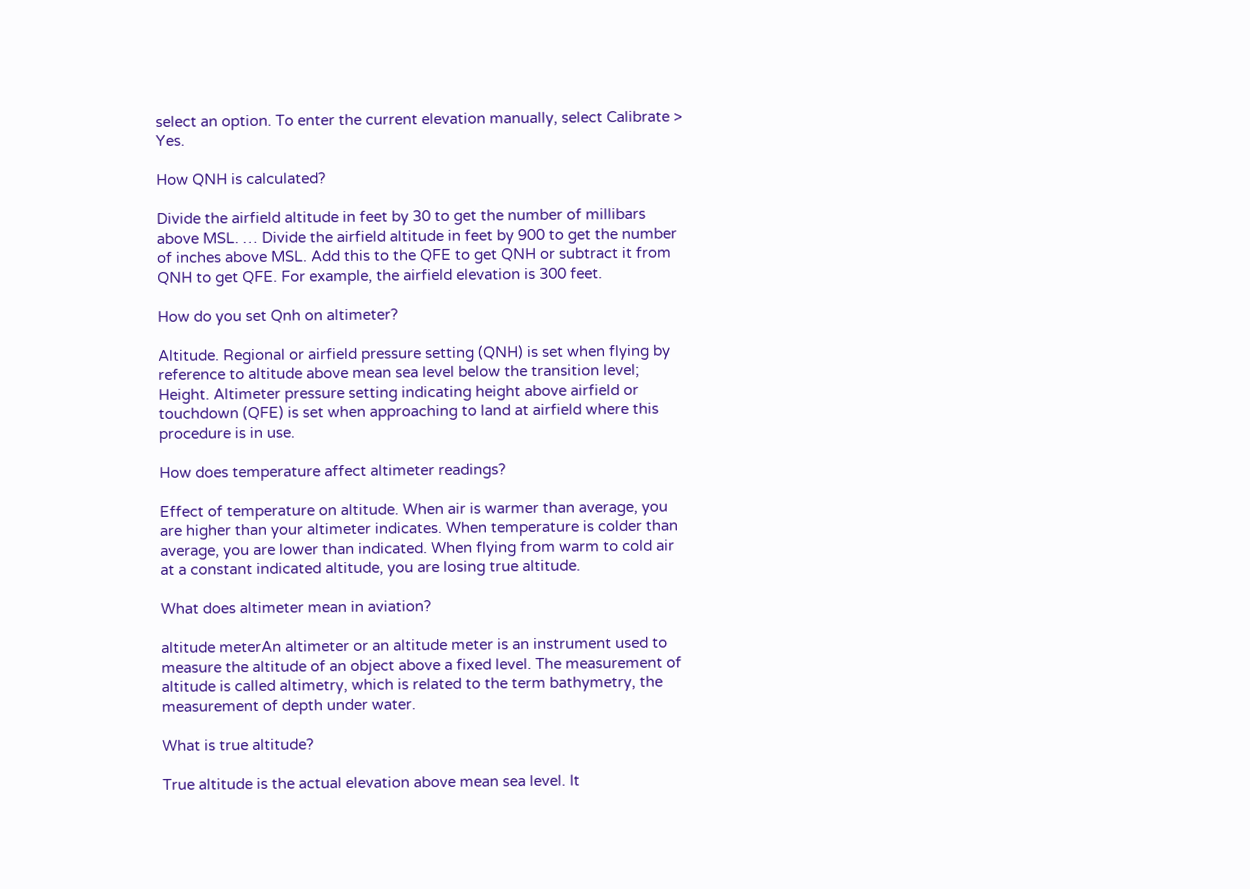select an option. To enter the current elevation manually, select Calibrate > Yes.

How QNH is calculated?

Divide the airfield altitude in feet by 30 to get the number of millibars above MSL. … Divide the airfield altitude in feet by 900 to get the number of inches above MSL. Add this to the QFE to get QNH or subtract it from QNH to get QFE. For example, the airfield elevation is 300 feet.

How do you set Qnh on altimeter?

Altitude. Regional or airfield pressure setting (QNH) is set when flying by reference to altitude above mean sea level below the transition level; Height. Altimeter pressure setting indicating height above airfield or touchdown (QFE) is set when approaching to land at airfield where this procedure is in use.

How does temperature affect altimeter readings?

Effect of temperature on altitude. When air is warmer than average, you are higher than your altimeter indicates. When temperature is colder than average, you are lower than indicated. When flying from warm to cold air at a constant indicated altitude, you are losing true altitude.

What does altimeter mean in aviation?

altitude meterAn altimeter or an altitude meter is an instrument used to measure the altitude of an object above a fixed level. The measurement of altitude is called altimetry, which is related to the term bathymetry, the measurement of depth under water.

What is true altitude?

True altitude is the actual elevation above mean sea level. It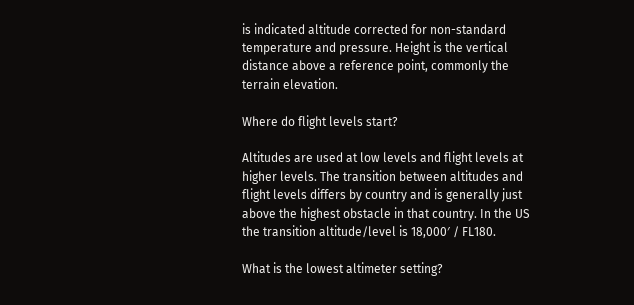is indicated altitude corrected for non-standard temperature and pressure. Height is the vertical distance above a reference point, commonly the terrain elevation.

Where do flight levels start?

Altitudes are used at low levels and flight levels at higher levels. The transition between altitudes and flight levels differs by country and is generally just above the highest obstacle in that country. In the US the transition altitude/level is 18,000′ / FL180.

What is the lowest altimeter setting?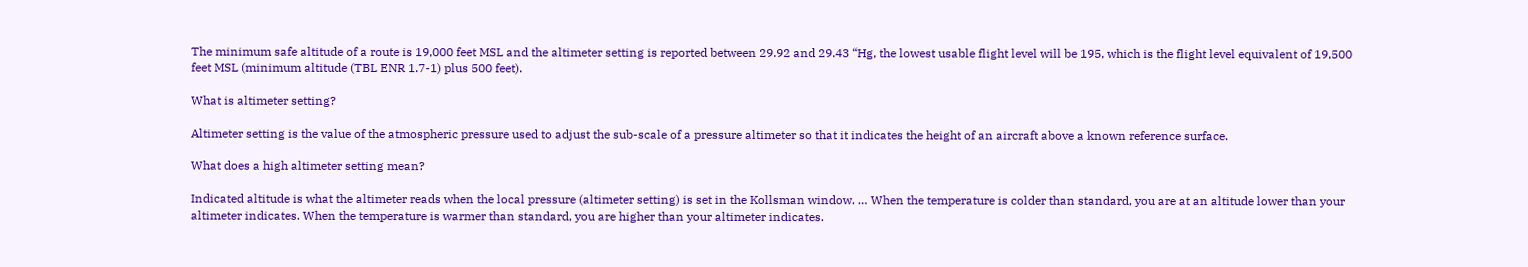The minimum safe altitude of a route is 19,000 feet MSL and the altimeter setting is reported between 29.92 and 29.43 “Hg, the lowest usable flight level will be 195, which is the flight level equivalent of 19,500 feet MSL (minimum altitude (TBL ENR 1.7-1) plus 500 feet).

What is altimeter setting?

Altimeter setting is the value of the atmospheric pressure used to adjust the sub-scale of a pressure altimeter so that it indicates the height of an aircraft above a known reference surface.

What does a high altimeter setting mean?

Indicated altitude is what the altimeter reads when the local pressure (altimeter setting) is set in the Kollsman window. … When the temperature is colder than standard, you are at an altitude lower than your altimeter indicates. When the temperature is warmer than standard, you are higher than your altimeter indicates.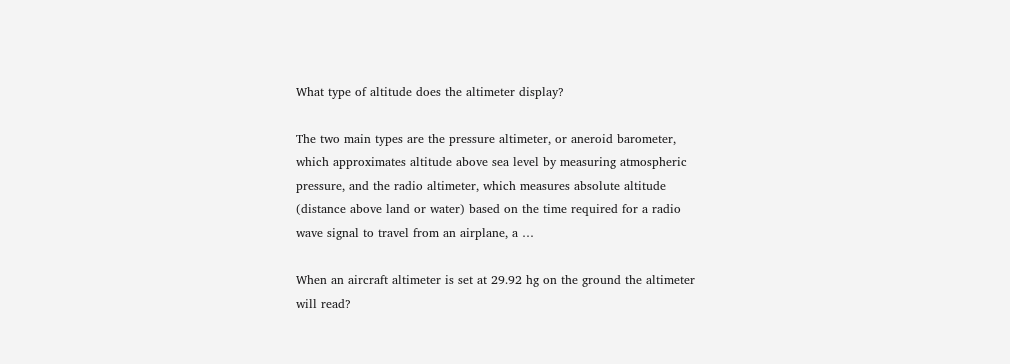What type of altitude does the altimeter display?

The two main types are the pressure altimeter, or aneroid barometer, which approximates altitude above sea level by measuring atmospheric pressure, and the radio altimeter, which measures absolute altitude (distance above land or water) based on the time required for a radio wave signal to travel from an airplane, a …

When an aircraft altimeter is set at 29.92 hg on the ground the altimeter will read?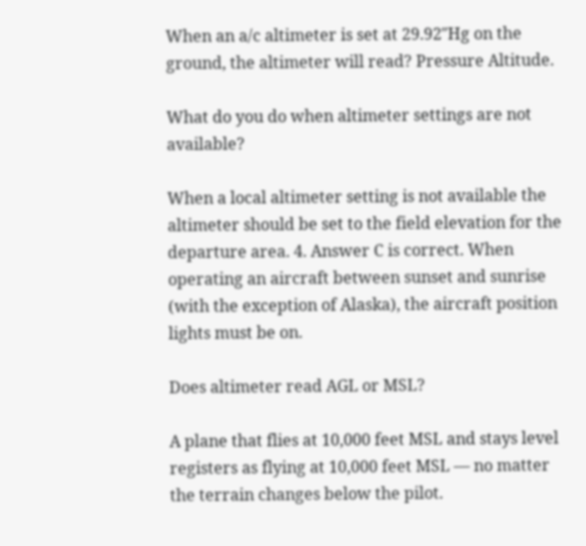When an a/c altimeter is set at 29.92″Hg on the ground, the altimeter will read? Pressure Altitude.

What do you do when altimeter settings are not available?

When a local altimeter setting is not available the altimeter should be set to the field elevation for the departure area. 4. Answer C is correct. When operating an aircraft between sunset and sunrise (with the exception of Alaska), the aircraft position lights must be on.

Does altimeter read AGL or MSL?

A plane that flies at 10,000 feet MSL and stays level registers as flying at 10,000 feet MSL — no matter the terrain changes below the pilot.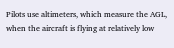Pilots use altimeters, which measure the AGL, when the aircraft is flying at relatively low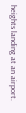heights landing at an airport.